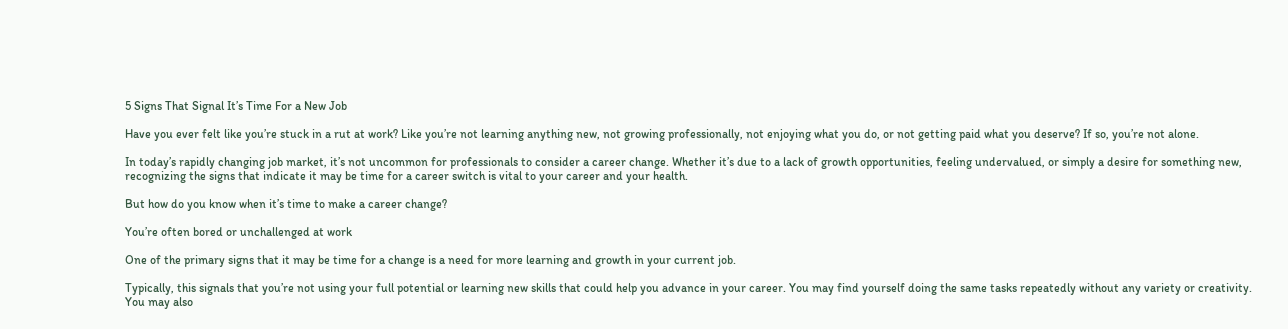5 Signs That Signal It’s Time For a New Job

Have you ever felt like you’re stuck in a rut at work? Like you’re not learning anything new, not growing professionally, not enjoying what you do, or not getting paid what you deserve? If so, you’re not alone.

In today’s rapidly changing job market, it’s not uncommon for professionals to consider a career change. Whether it’s due to a lack of growth opportunities, feeling undervalued, or simply a desire for something new, recognizing the signs that indicate it may be time for a career switch is vital to your career and your health.

But how do you know when it’s time to make a career change?

You’re often bored or unchallenged at work

One of the primary signs that it may be time for a change is a need for more learning and growth in your current job.

Typically, this signals that you’re not using your full potential or learning new skills that could help you advance in your career. You may find yourself doing the same tasks repeatedly without any variety or creativity. You may also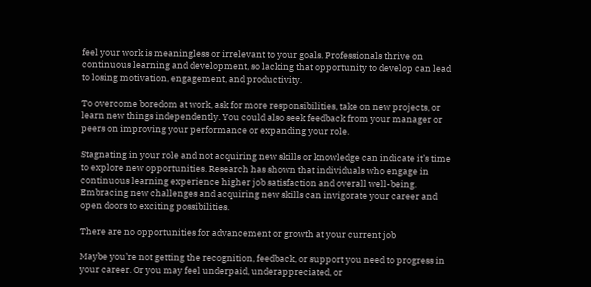feel your work is meaningless or irrelevant to your goals. Professionals thrive on continuous learning and development, so lacking that opportunity to develop can lead to losing motivation, engagement, and productivity.

To overcome boredom at work, ask for more responsibilities, take on new projects, or learn new things independently. You could also seek feedback from your manager or peers on improving your performance or expanding your role.

Stagnating in your role and not acquiring new skills or knowledge can indicate it’s time to explore new opportunities. Research has shown that individuals who engage in continuous learning experience higher job satisfaction and overall well-being. Embracing new challenges and acquiring new skills can invigorate your career and open doors to exciting possibilities.

There are no opportunities for advancement or growth at your current job

Maybe you’re not getting the recognition, feedback, or support you need to progress in your career. Or you may feel underpaid, underappreciated, or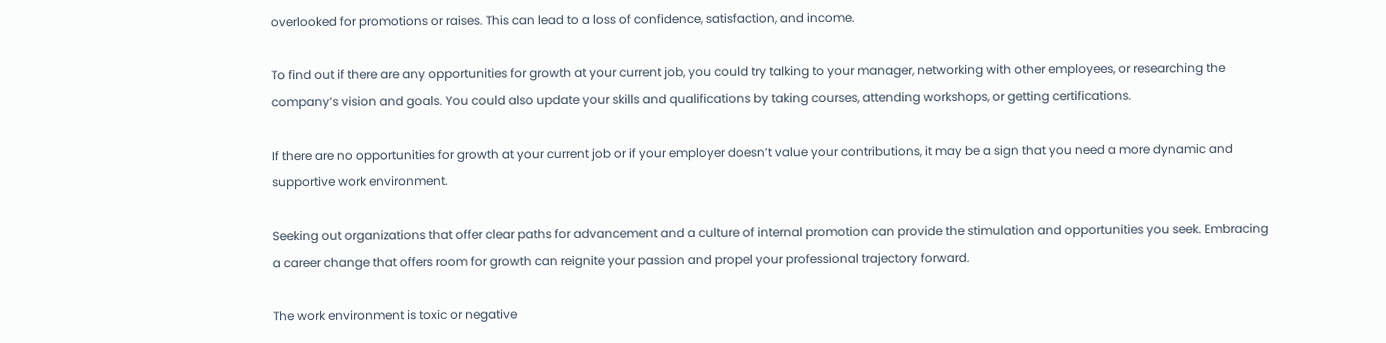overlooked for promotions or raises. This can lead to a loss of confidence, satisfaction, and income.

To find out if there are any opportunities for growth at your current job, you could try talking to your manager, networking with other employees, or researching the company’s vision and goals. You could also update your skills and qualifications by taking courses, attending workshops, or getting certifications.

If there are no opportunities for growth at your current job or if your employer doesn’t value your contributions, it may be a sign that you need a more dynamic and supportive work environment.

Seeking out organizations that offer clear paths for advancement and a culture of internal promotion can provide the stimulation and opportunities you seek. Embracing a career change that offers room for growth can reignite your passion and propel your professional trajectory forward.

The work environment is toxic or negative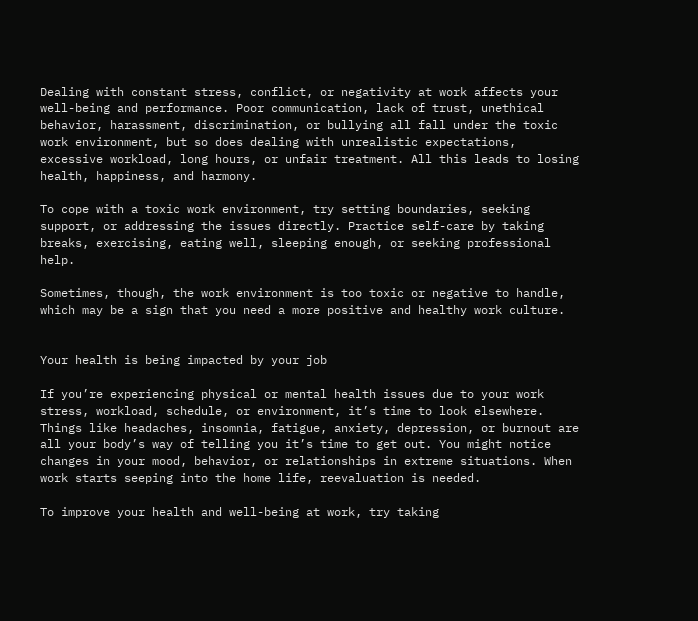Dealing with constant stress, conflict, or negativity at work affects your well-being and performance. Poor communication, lack of trust, unethical behavior, harassment, discrimination, or bullying all fall under the toxic work environment, but so does dealing with unrealistic expectations, excessive workload, long hours, or unfair treatment. All this leads to losing health, happiness, and harmony.

To cope with a toxic work environment, try setting boundaries, seeking support, or addressing the issues directly. Practice self-care by taking breaks, exercising, eating well, sleeping enough, or seeking professional help.

Sometimes, though, the work environment is too toxic or negative to handle, which may be a sign that you need a more positive and healthy work culture.


Your health is being impacted by your job

If you’re experiencing physical or mental health issues due to your work stress, workload, schedule, or environment, it’s time to look elsewhere. Things like headaches, insomnia, fatigue, anxiety, depression, or burnout are all your body’s way of telling you it’s time to get out. You might notice changes in your mood, behavior, or relationships in extreme situations. When work starts seeping into the home life, reevaluation is needed.

To improve your health and well-being at work, try taking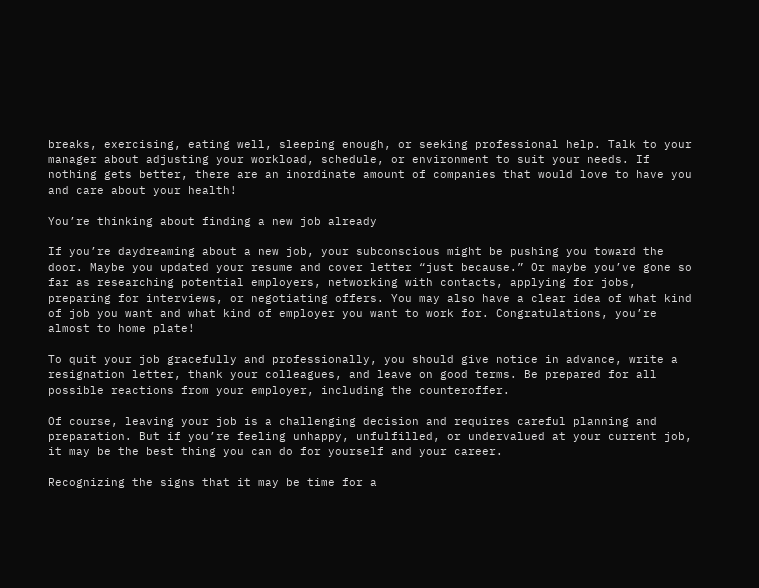breaks, exercising, eating well, sleeping enough, or seeking professional help. Talk to your manager about adjusting your workload, schedule, or environment to suit your needs. If nothing gets better, there are an inordinate amount of companies that would love to have you and care about your health!

You’re thinking about finding a new job already

If you’re daydreaming about a new job, your subconscious might be pushing you toward the door. Maybe you updated your resume and cover letter “just because.” Or maybe you’ve gone so far as researching potential employers, networking with contacts, applying for jobs, preparing for interviews, or negotiating offers. You may also have a clear idea of what kind of job you want and what kind of employer you want to work for. Congratulations, you’re almost to home plate!

To quit your job gracefully and professionally, you should give notice in advance, write a resignation letter, thank your colleagues, and leave on good terms. Be prepared for all possible reactions from your employer, including the counteroffer.

Of course, leaving your job is a challenging decision and requires careful planning and preparation. But if you’re feeling unhappy, unfulfilled, or undervalued at your current job, it may be the best thing you can do for yourself and your career.

Recognizing the signs that it may be time for a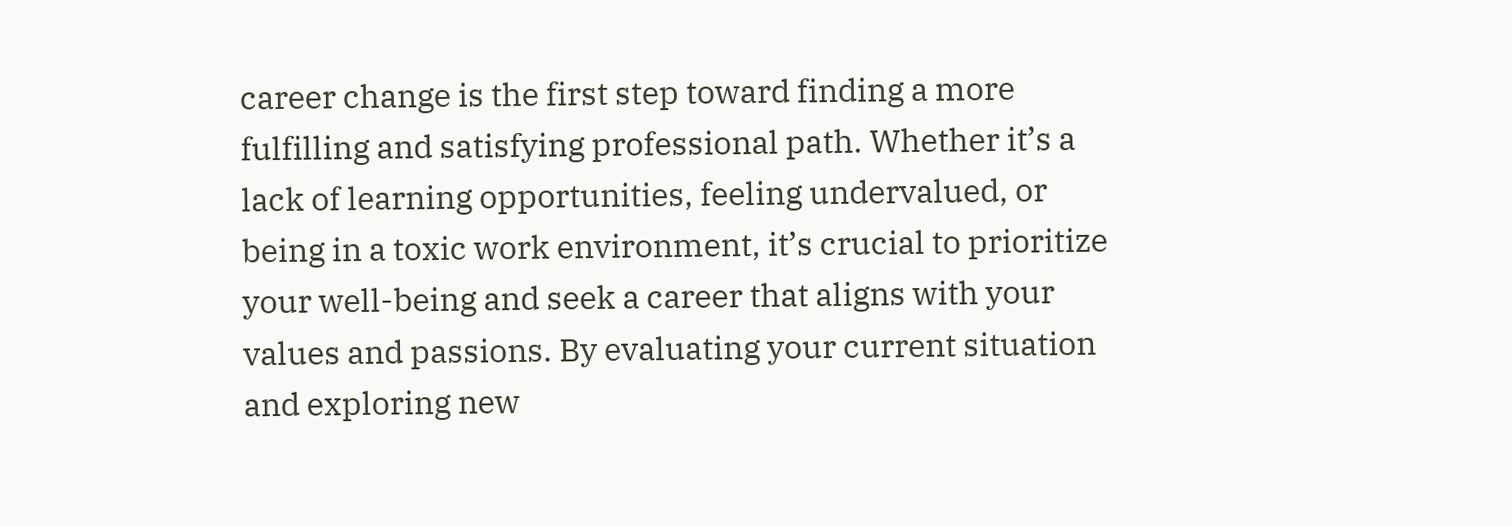career change is the first step toward finding a more fulfilling and satisfying professional path. Whether it’s a lack of learning opportunities, feeling undervalued, or being in a toxic work environment, it’s crucial to prioritize your well-being and seek a career that aligns with your values and passions. By evaluating your current situation and exploring new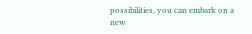possibilities, you can embark on a new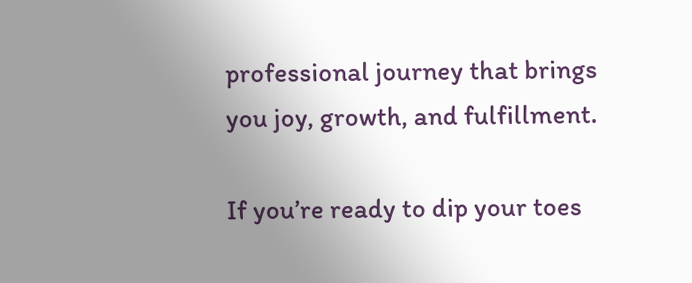professional journey that brings you joy, growth, and fulfillment.

If you’re ready to dip your toes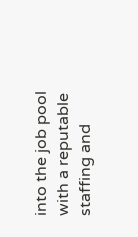into the job pool with a reputable staffing and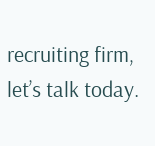recruiting firm, let’s talk today.